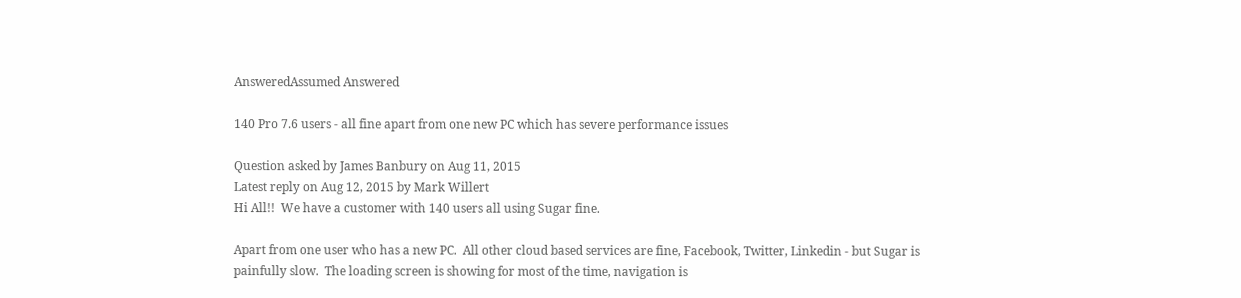AnsweredAssumed Answered

140 Pro 7.6 users - all fine apart from one new PC which has severe performance issues

Question asked by James Banbury on Aug 11, 2015
Latest reply on Aug 12, 2015 by Mark Willert
Hi All!!  We have a customer with 140 users all using Sugar fine.

Apart from one user who has a new PC.  All other cloud based services are fine, Facebook, Twitter, Linkedin - but Sugar is painfully slow.  The loading screen is showing for most of the time, navigation is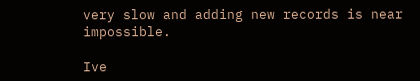very slow and adding new records is near impossible.

Ive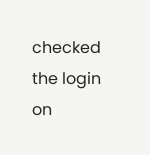checked the login on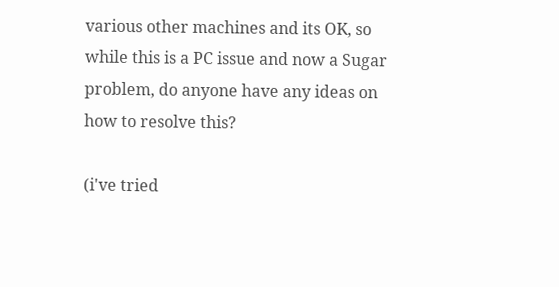various other machines and its OK, so while this is a PC issue and now a Sugar problem, do anyone have any ideas on how to resolve this?

(i've tried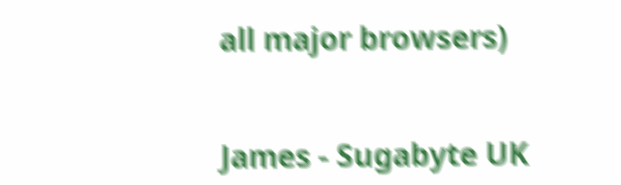all major browsers)


James - Sugabyte UK